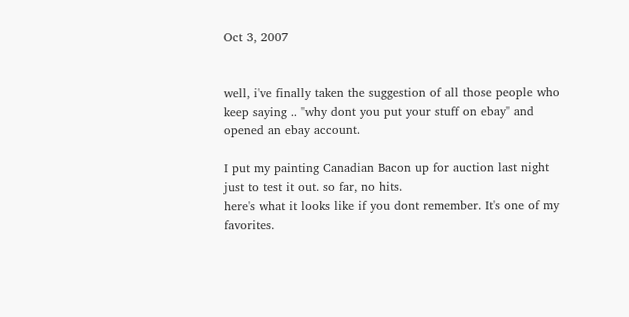Oct 3, 2007


well, i've finally taken the suggestion of all those people who keep saying .. "why dont you put your stuff on ebay" and opened an ebay account.

I put my painting Canadian Bacon up for auction last night just to test it out. so far, no hits.
here's what it looks like if you dont remember. It's one of my favorites.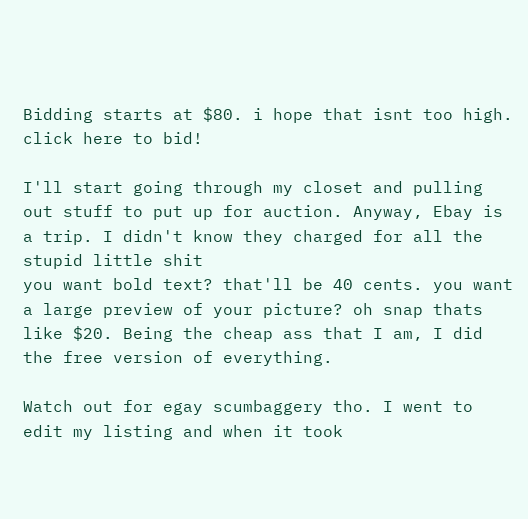Bidding starts at $80. i hope that isnt too high. click here to bid!

I'll start going through my closet and pulling out stuff to put up for auction. Anyway, Ebay is a trip. I didn't know they charged for all the stupid little shit
you want bold text? that'll be 40 cents. you want a large preview of your picture? oh snap thats like $20. Being the cheap ass that I am, I did the free version of everything.

Watch out for egay scumbaggery tho. I went to edit my listing and when it took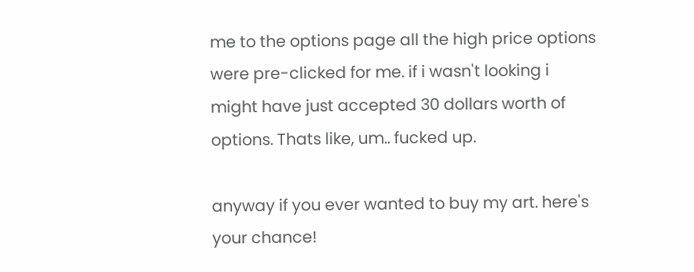me to the options page all the high price options were pre-clicked for me. if i wasn't looking i might have just accepted 30 dollars worth of options. Thats like, um.. fucked up.

anyway if you ever wanted to buy my art. here's your chance!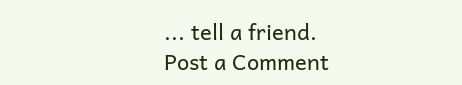... tell a friend.
Post a Comment